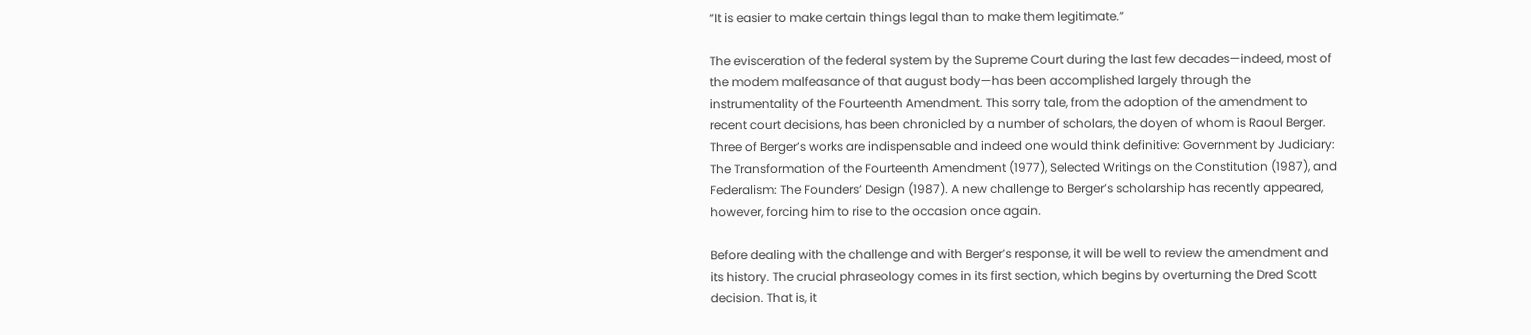“It is easier to make certain things legal than to make them legitimate.”

The evisceration of the federal system by the Supreme Court during the last few decades—indeed, most of the modem malfeasance of that august body—has been accomplished largely through the instrumentality of the Fourteenth Amendment. This sorry tale, from the adoption of the amendment to recent court decisions, has been chronicled by a number of scholars, the doyen of whom is Raoul Berger. Three of Berger’s works are indispensable and indeed one would think definitive: Government by Judiciary: The Transformation of the Fourteenth Amendment (1977), Selected Writings on the Constitution (1987), and Federalism: The Founders’ Design (1987). A new challenge to Berger’s scholarship has recently appeared, however, forcing him to rise to the occasion once again.

Before dealing with the challenge and with Berger’s response, it will be well to review the amendment and its history. The crucial phraseology comes in its first section, which begins by overturning the Dred Scott decision. That is, it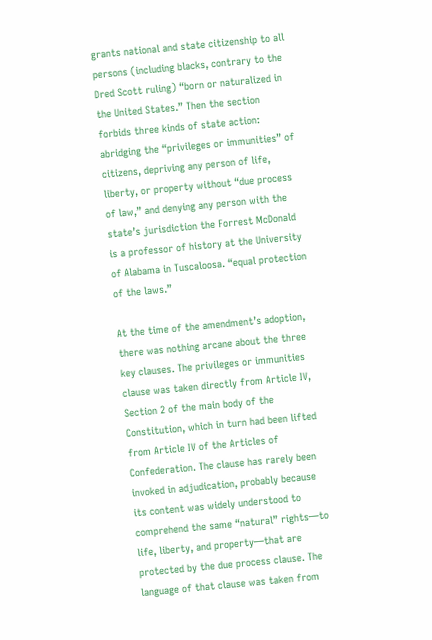grants national and state citizenship to all persons (including blacks, contrary to the Dred Scott ruling) “born or naturalized in the United States.” Then the section forbids three kinds of state action: abridging the “privileges or immunities” of citizens, depriving any person of life, liberty, or property without “due process of law,” and denying any person with the state’s jurisdiction the Forrest McDonald is a professor of history at the University of Alabama in Tuscaloosa. “equal protection of the laws.”

At the time of the amendment’s adoption, there was nothing arcane about the three key clauses. The privileges or immunities clause was taken directly from Article IV, Section 2 of the main body of the Constitution, which in turn had been lifted from Article IV of the Articles of Confederation. The clause has rarely been invoked in adjudication, probably because its content was widely understood to comprehend the same “natural” rights—to life, liberty, and property—that are protected by the due process clause. The language of that clause was taken from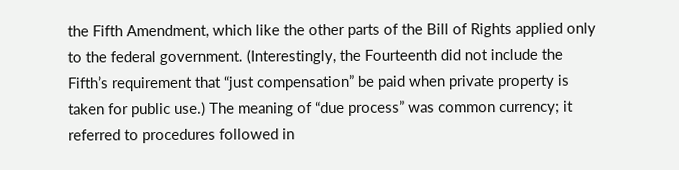the Fifth Amendment, which like the other parts of the Bill of Rights applied only to the federal government. (Interestingly, the Fourteenth did not include the Fifth’s requirement that “just compensation” be paid when private property is taken for public use.) The meaning of “due process” was common currency; it referred to procedures followed in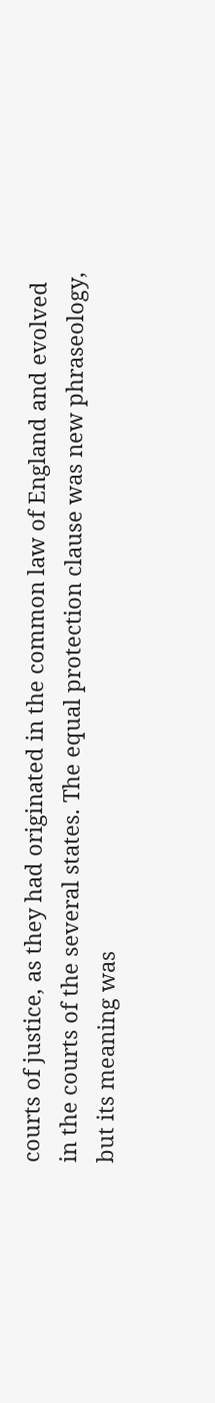courts of justice, as they had originated in the common law of England and evolved in the courts of the several states. The equal protection clause was new phraseology, but its meaning was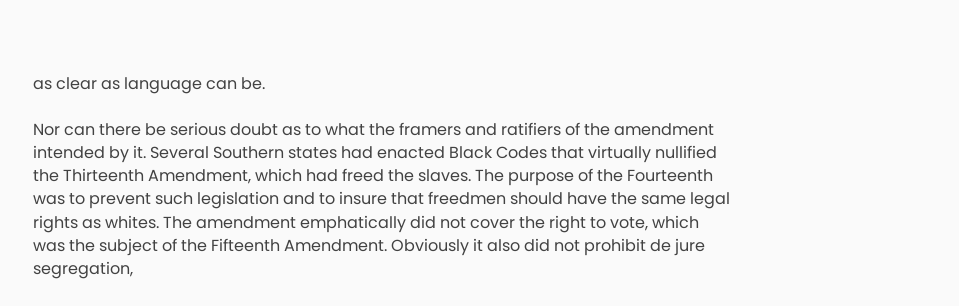as clear as language can be.

Nor can there be serious doubt as to what the framers and ratifiers of the amendment intended by it. Several Southern states had enacted Black Codes that virtually nullified the Thirteenth Amendment, which had freed the slaves. The purpose of the Fourteenth was to prevent such legislation and to insure that freedmen should have the same legal rights as whites. The amendment emphatically did not cover the right to vote, which was the subject of the Fifteenth Amendment. Obviously it also did not prohibit de jure segregation,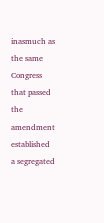inasmuch as the same Congress that passed the amendment established a segregated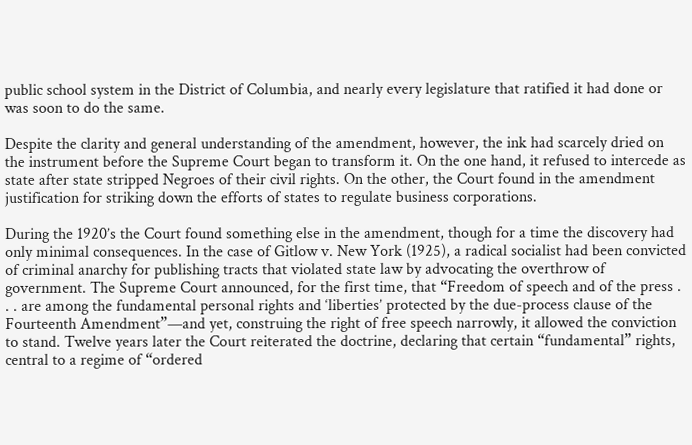public school system in the District of Columbia, and nearly every legislature that ratified it had done or was soon to do the same.

Despite the clarity and general understanding of the amendment, however, the ink had scarcely dried on the instrument before the Supreme Court began to transform it. On the one hand, it refused to intercede as state after state stripped Negroes of their civil rights. On the other, the Court found in the amendment justification for striking down the efforts of states to regulate business corporations.

During the 1920’s the Court found something else in the amendment, though for a time the discovery had only minimal consequences. In the case of Gitlow v. New York (1925), a radical socialist had been convicted of criminal anarchy for publishing tracts that violated state law by advocating the overthrow of government. The Supreme Court announced, for the first time, that “Freedom of speech and of the press . . . are among the fundamental personal rights and ‘liberties’ protected by the due-process clause of the Fourteenth Amendment”—and yet, construing the right of free speech narrowly, it allowed the conviction to stand. Twelve years later the Court reiterated the doctrine, declaring that certain “fundamental” rights, central to a regime of “ordered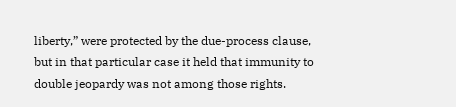liberty,” were protected by the due-process clause, but in that particular case it held that immunity to double jeopardy was not among those rights.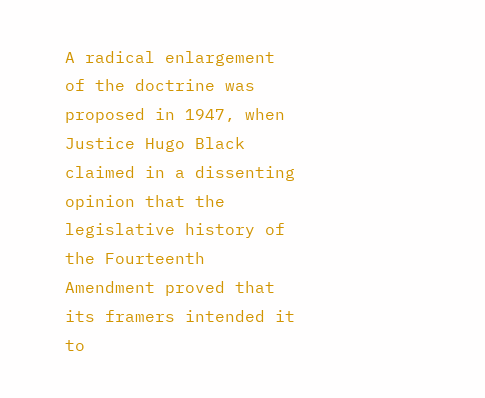A radical enlargement of the doctrine was proposed in 1947, when Justice Hugo Black claimed in a dissenting opinion that the legislative history of the Fourteenth Amendment proved that its framers intended it to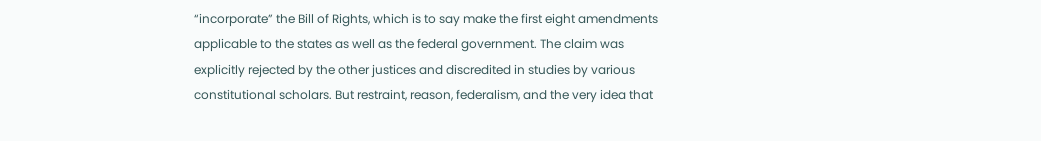“incorporate” the Bill of Rights, which is to say make the first eight amendments applicable to the states as well as the federal government. The claim was explicitly rejected by the other justices and discredited in studies by various constitutional scholars. But restraint, reason, federalism, and the very idea that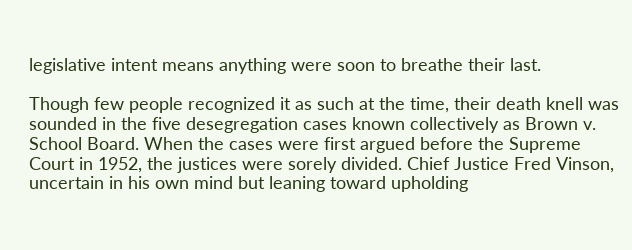legislative intent means anything were soon to breathe their last.

Though few people recognized it as such at the time, their death knell was sounded in the five desegregation cases known collectively as Brown v. School Board. When the cases were first argued before the Supreme Court in 1952, the justices were sorely divided. Chief Justice Fred Vinson, uncertain in his own mind but leaning toward upholding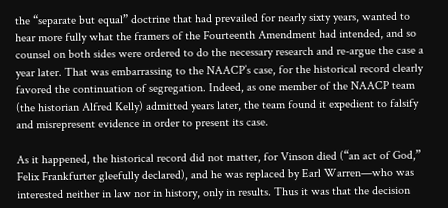the “separate but equal” doctrine that had prevailed for nearly sixty years, wanted to hear more fully what the framers of the Fourteenth Amendment had intended, and so counsel on both sides were ordered to do the necessary research and re-argue the case a year later. That was embarrassing to the NAACP’s case, for the historical record clearly favored the continuation of segregation. Indeed, as one member of the NAACP team (the historian Alfred Kelly) admitted years later, the team found it expedient to falsify and misrepresent evidence in order to present its case.

As it happened, the historical record did not matter, for Vinson died (“an act of God,” Felix Frankfurter gleefully declared), and he was replaced by Earl Warren—who was interested neither in law nor in history, only in results. Thus it was that the decision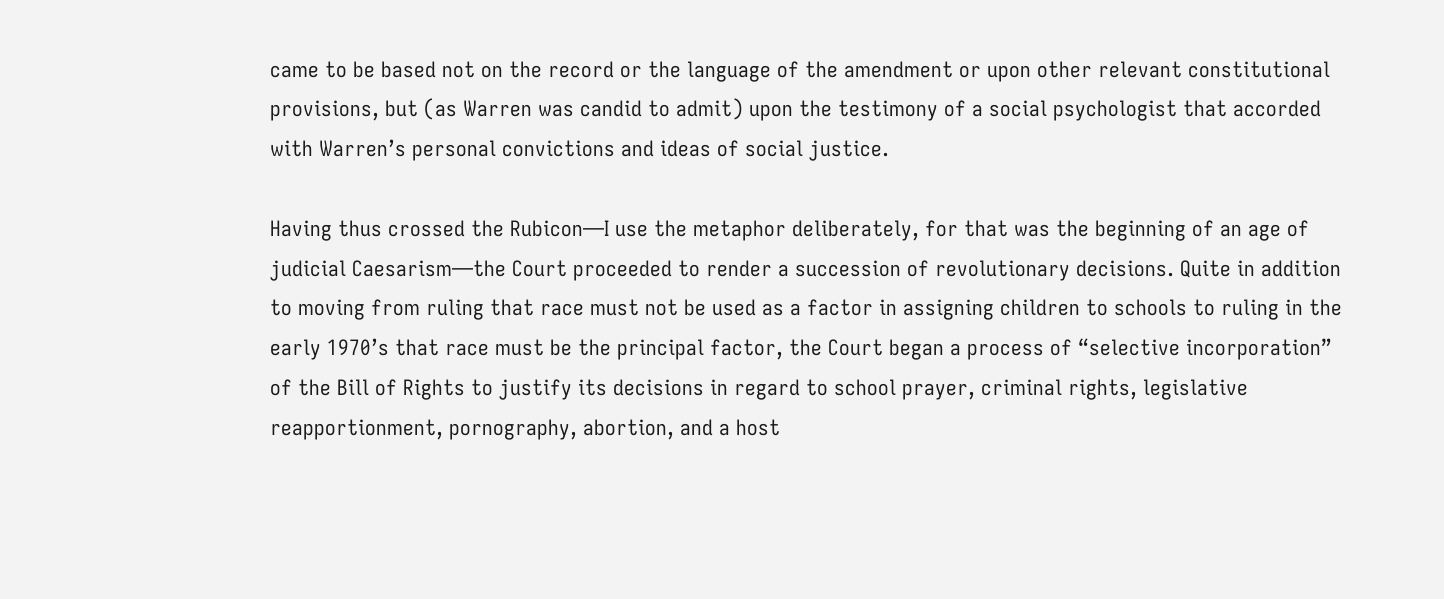came to be based not on the record or the language of the amendment or upon other relevant constitutional provisions, but (as Warren was candid to admit) upon the testimony of a social psychologist that accorded with Warren’s personal convictions and ideas of social justice.

Having thus crossed the Rubicon—I use the metaphor deliberately, for that was the beginning of an age of judicial Caesarism—the Court proceeded to render a succession of revolutionary decisions. Quite in addition to moving from ruling that race must not be used as a factor in assigning children to schools to ruling in the early 1970’s that race must be the principal factor, the Court began a process of “selective incorporation” of the Bill of Rights to justify its decisions in regard to school prayer, criminal rights, legislative reapportionment, pornography, abortion, and a host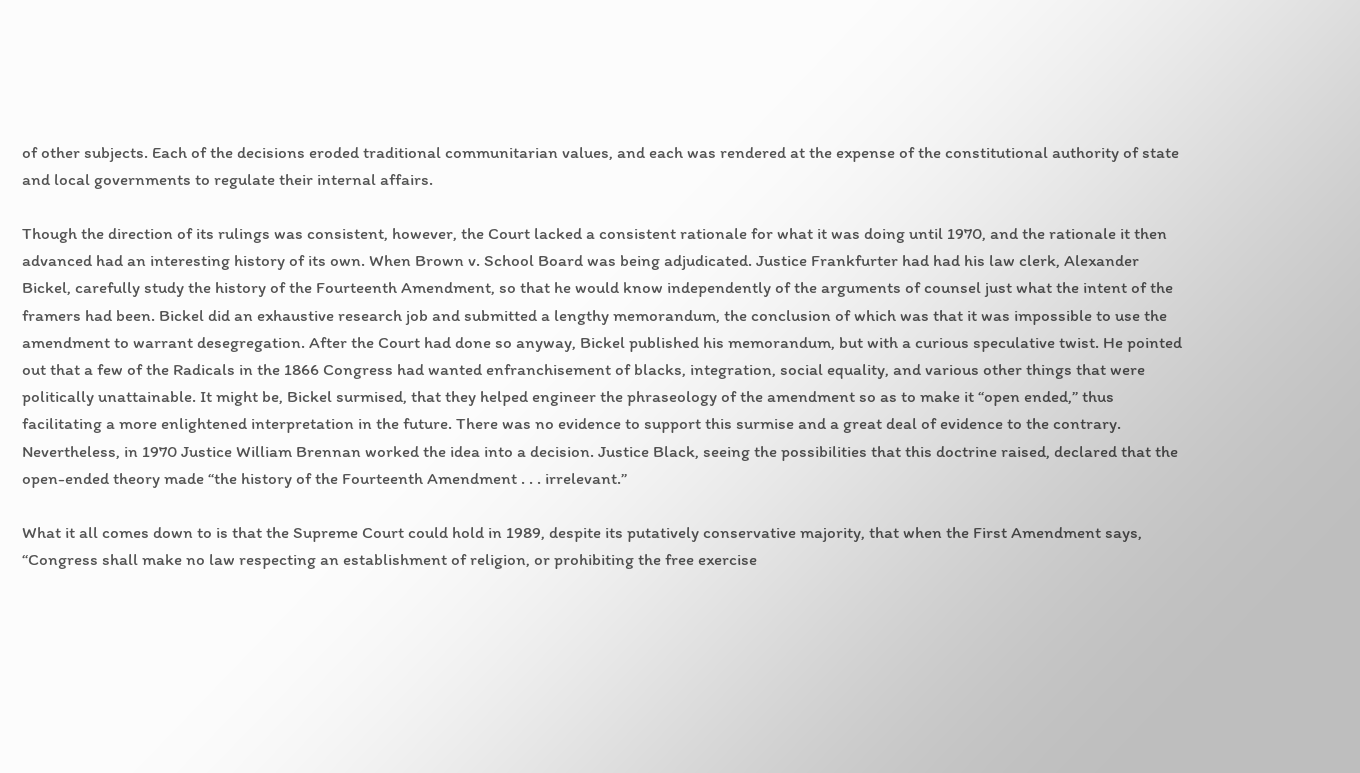of other subjects. Each of the decisions eroded traditional communitarian values, and each was rendered at the expense of the constitutional authority of state and local governments to regulate their internal affairs.

Though the direction of its rulings was consistent, however, the Court lacked a consistent rationale for what it was doing until 1970, and the rationale it then advanced had an interesting history of its own. When Brown v. School Board was being adjudicated. Justice Frankfurter had had his law clerk, Alexander Bickel, carefully study the history of the Fourteenth Amendment, so that he would know independently of the arguments of counsel just what the intent of the framers had been. Bickel did an exhaustive research job and submitted a lengthy memorandum, the conclusion of which was that it was impossible to use the amendment to warrant desegregation. After the Court had done so anyway, Bickel published his memorandum, but with a curious speculative twist. He pointed out that a few of the Radicals in the 1866 Congress had wanted enfranchisement of blacks, integration, social equality, and various other things that were politically unattainable. It might be, Bickel surmised, that they helped engineer the phraseology of the amendment so as to make it “open ended,” thus facilitating a more enlightened interpretation in the future. There was no evidence to support this surmise and a great deal of evidence to the contrary. Nevertheless, in 1970 Justice William Brennan worked the idea into a decision. Justice Black, seeing the possibilities that this doctrine raised, declared that the open-ended theory made “the history of the Fourteenth Amendment . . . irrelevant.”

What it all comes down to is that the Supreme Court could hold in 1989, despite its putatively conservative majority, that when the First Amendment says, “Congress shall make no law respecting an establishment of religion, or prohibiting the free exercise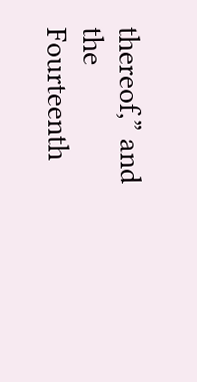thereof,” and the Fourteenth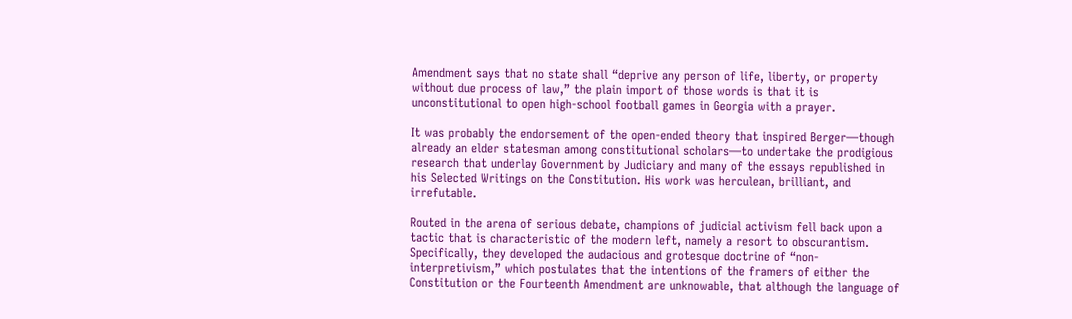Amendment says that no state shall “deprive any person of life, liberty, or property without due process of law,” the plain import of those words is that it is unconstitutional to open high-school football games in Georgia with a prayer.

It was probably the endorsement of the open-ended theory that inspired Berger—though already an elder statesman among constitutional scholars—to undertake the prodigious research that underlay Government by Judiciary and many of the essays republished in his Selected Writings on the Constitution. His work was herculean, brilliant, and irrefutable.

Routed in the arena of serious debate, champions of judicial activism fell back upon a tactic that is characteristic of the modern left, namely a resort to obscurantism. Specifically, they developed the audacious and grotesque doctrine of “non-interpretivism,” which postulates that the intentions of the framers of either the Constitution or the Fourteenth Amendment are unknowable, that although the language of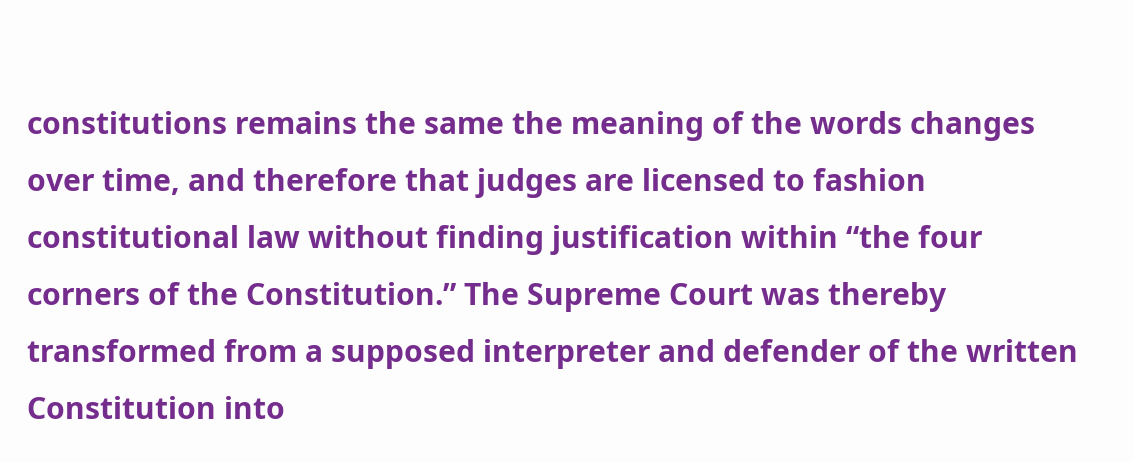constitutions remains the same the meaning of the words changes over time, and therefore that judges are licensed to fashion constitutional law without finding justification within “the four corners of the Constitution.” The Supreme Court was thereby transformed from a supposed interpreter and defender of the written Constitution into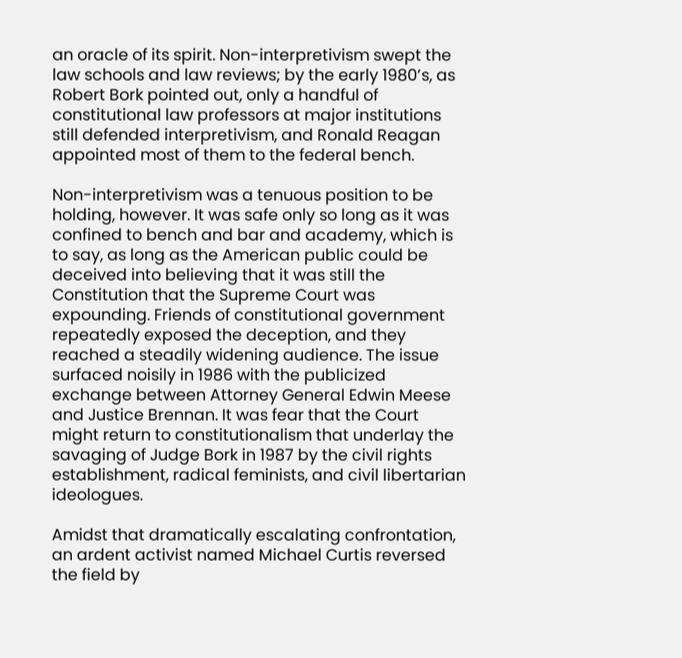an oracle of its spirit. Non-interpretivism swept the law schools and law reviews; by the early 1980’s, as Robert Bork pointed out, only a handful of constitutional law professors at major institutions still defended interpretivism, and Ronald Reagan appointed most of them to the federal bench.

Non-interpretivism was a tenuous position to be holding, however. It was safe only so long as it was confined to bench and bar and academy, which is to say, as long as the American public could be deceived into believing that it was still the Constitution that the Supreme Court was expounding. Friends of constitutional government repeatedly exposed the deception, and they reached a steadily widening audience. The issue surfaced noisily in 1986 with the publicized exchange between Attorney General Edwin Meese and Justice Brennan. It was fear that the Court might return to constitutionalism that underlay the savaging of Judge Bork in 1987 by the civil rights establishment, radical feminists, and civil libertarian ideologues.

Amidst that dramatically escalating confrontation, an ardent activist named Michael Curtis reversed the field by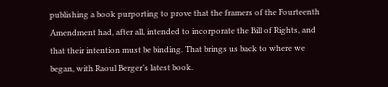publishing a book purporting to prove that the framers of the Fourteenth Amendment had, after all, intended to incorporate the Bill of Rights, and that their intention must be binding. That brings us back to where we began, with Raoul Berger’s latest book.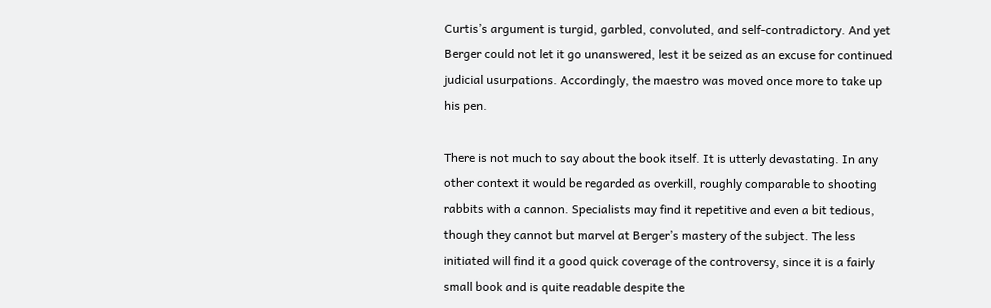Curtis’s argument is turgid, garbled, convoluted, and self-contradictory. And yet Berger could not let it go unanswered, lest it be seized as an excuse for continued judicial usurpations. Accordingly, the maestro was moved once more to take up his pen.

There is not much to say about the book itself. It is utterly devastating. In any other context it would be regarded as overkill, roughly comparable to shooting rabbits with a cannon. Specialists may find it repetitive and even a bit tedious, though they cannot but marvel at Berger’s mastery of the subject. The less initiated will find it a good quick coverage of the controversy, since it is a fairly small book and is quite readable despite the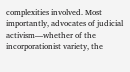complexities involved. Most importantly, advocates of judicial activism—whether of the incorporationist variety, the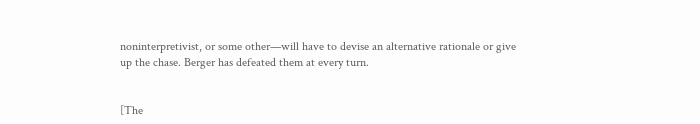noninterpretivist, or some other—will have to devise an alternative rationale or give up the chase. Berger has defeated them at every turn.


[The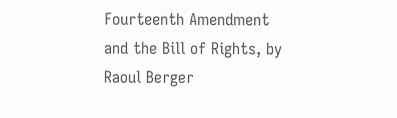Fourteenth Amendment and the Bill of Rights, by Raoul Berger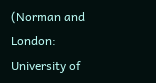(Norman and London: University of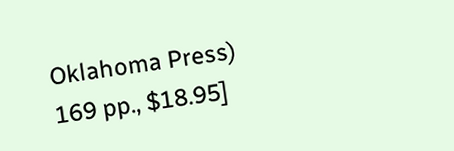Oklahoma Press) 169 pp., $18.95]